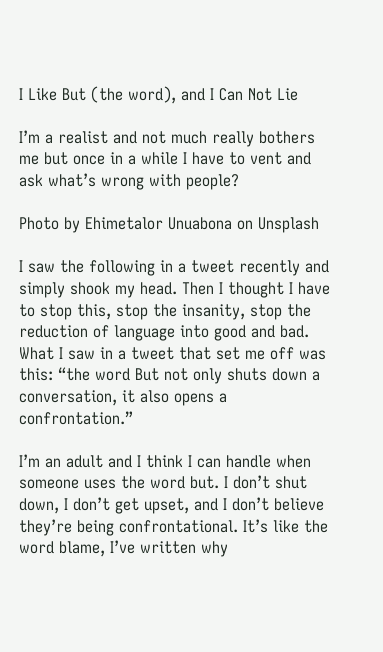I Like But (the word), and I Can Not Lie

I’m a realist and not much really bothers me but once in a while I have to vent and ask what’s wrong with people?

Photo by Ehimetalor Unuabona on Unsplash

I saw the following in a tweet recently and simply shook my head. Then I thought I have to stop this, stop the insanity, stop the reduction of language into good and bad. What I saw in a tweet that set me off was this: “the word But not only shuts down a conversation, it also opens a confrontation.”

I’m an adult and I think I can handle when someone uses the word but. I don’t shut down, I don’t get upset, and I don’t believe they’re being confrontational. It’s like the word blame, I’ve written why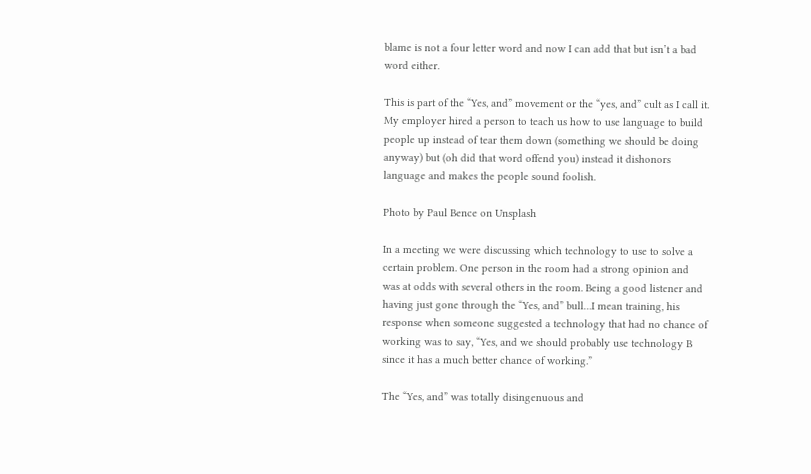blame is not a four letter word and now I can add that but isn’t a bad word either.

This is part of the “Yes, and” movement or the “yes, and” cult as I call it. My employer hired a person to teach us how to use language to build people up instead of tear them down (something we should be doing anyway) but (oh did that word offend you) instead it dishonors language and makes the people sound foolish.

Photo by Paul Bence on Unsplash

In a meeting we were discussing which technology to use to solve a certain problem. One person in the room had a strong opinion and was at odds with several others in the room. Being a good listener and having just gone through the “Yes, and” bull…I mean training, his response when someone suggested a technology that had no chance of working was to say, “Yes, and we should probably use technology B since it has a much better chance of working.”

The “Yes, and” was totally disingenuous and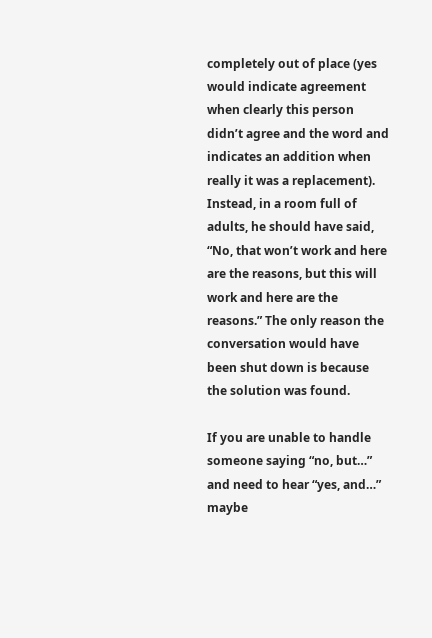completely out of place (yes would indicate agreement when clearly this person didn’t agree and the word and indicates an addition when really it was a replacement). Instead, in a room full of adults, he should have said, “No, that won’t work and here are the reasons, but this will work and here are the reasons.” The only reason the conversation would have been shut down is because the solution was found.

If you are unable to handle someone saying “no, but…” and need to hear “yes, and…” maybe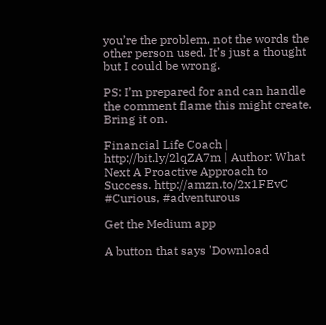you’re the problem, not the words the other person used. It’s just a thought but I could be wrong.

PS: I’m prepared for and can handle the comment flame this might create. Bring it on.

Financial Life Coach | http://bit.ly/2lqZA7m | Author: What Next A Proactive Approach to Success. http://amzn.to/2x1FEvC #Curious, #adventurous

Get the Medium app

A button that says 'Download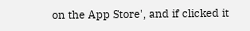on the App Store', and if clicked it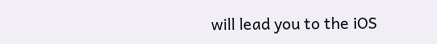will lead you to the iOS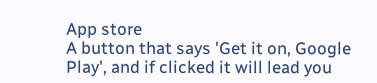App store
A button that says 'Get it on, Google Play', and if clicked it will lead you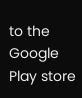to the Google Play store